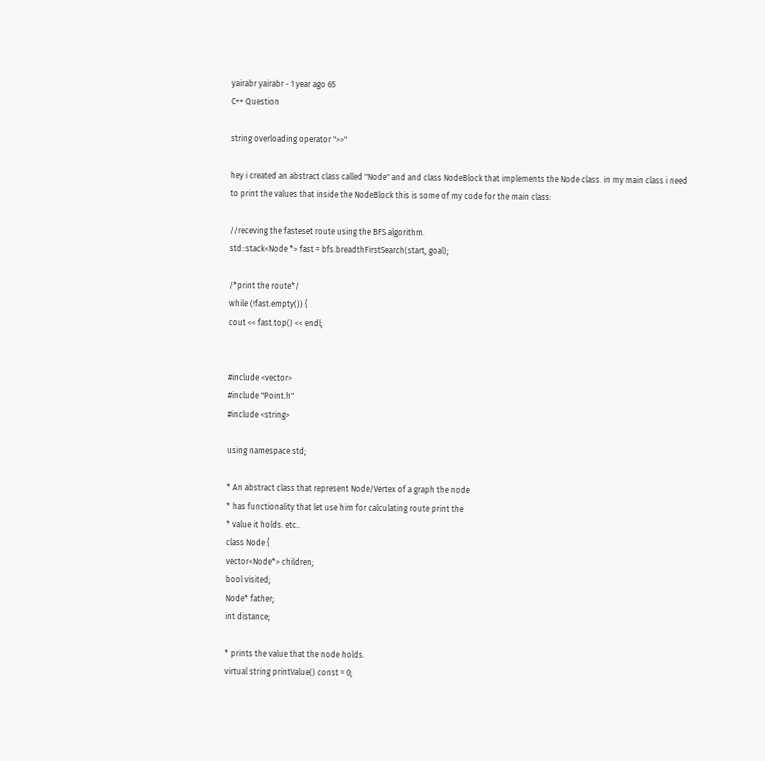yairabr yairabr - 1 year ago 65
C++ Question

string overloading operator ">>"

hey i created an abstract class called "Node" and and class NodeBlock that implements the Node class. in my main class i need to print the values that inside the NodeBlock this is some of my code for the main class:

//receving the fasteset route using the BFS algorithm.
std::stack<Node *> fast = bfs.breadthFirstSearch(start, goal);

/*print the route*/
while (!fast.empty()) {
cout << fast.top() << endl;


#include <vector>
#include "Point.h"
#include <string>

using namespace std;

* An abstract class that represent Node/Vertex of a graph the node
* has functionality that let use him for calculating route print the
* value it holds. etc..
class Node {
vector<Node*> children;
bool visited;
Node* father;
int distance;

* prints the value that the node holds.
virtual string printValue() const = 0;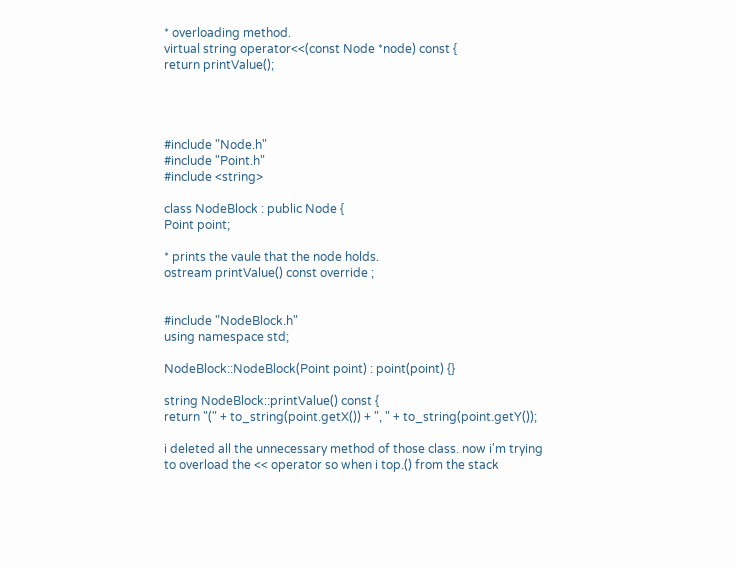* overloading method.
virtual string operator<<(const Node *node) const {
return printValue();




#include "Node.h"
#include "Point.h"
#include <string>

class NodeBlock : public Node {
Point point;

* prints the vaule that the node holds.
ostream printValue() const override ;


#include "NodeBlock.h"
using namespace std;

NodeBlock::NodeBlock(Point point) : point(point) {}

string NodeBlock::printValue() const {
return "(" + to_string(point.getX()) + ", " + to_string(point.getY());

i deleted all the unnecessary method of those class. now i'm trying to overload the << operator so when i top.() from the stack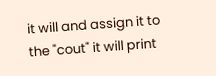it will and assign it to the "cout" it will print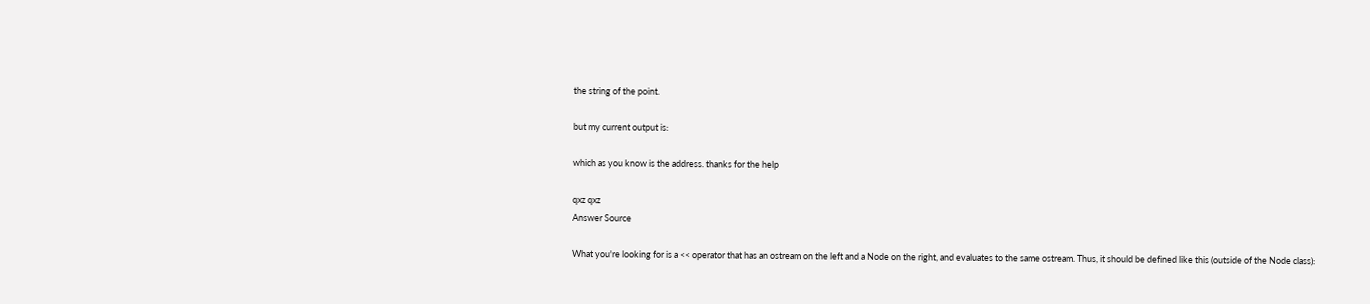the string of the point.

but my current output is:

which as you know is the address. thanks for the help

qxz qxz
Answer Source

What you're looking for is a << operator that has an ostream on the left and a Node on the right, and evaluates to the same ostream. Thus, it should be defined like this (outside of the Node class):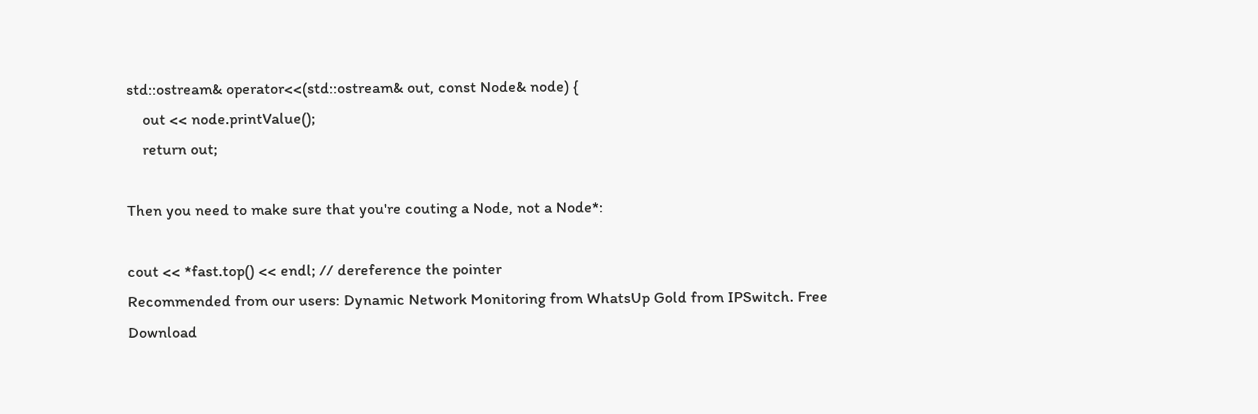std::ostream& operator<<(std::ostream& out, const Node& node) {
    out << node.printValue();
    return out;

Then you need to make sure that you're couting a Node, not a Node*:

cout << *fast.top() << endl; // dereference the pointer
Recommended from our users: Dynamic Network Monitoring from WhatsUp Gold from IPSwitch. Free Download